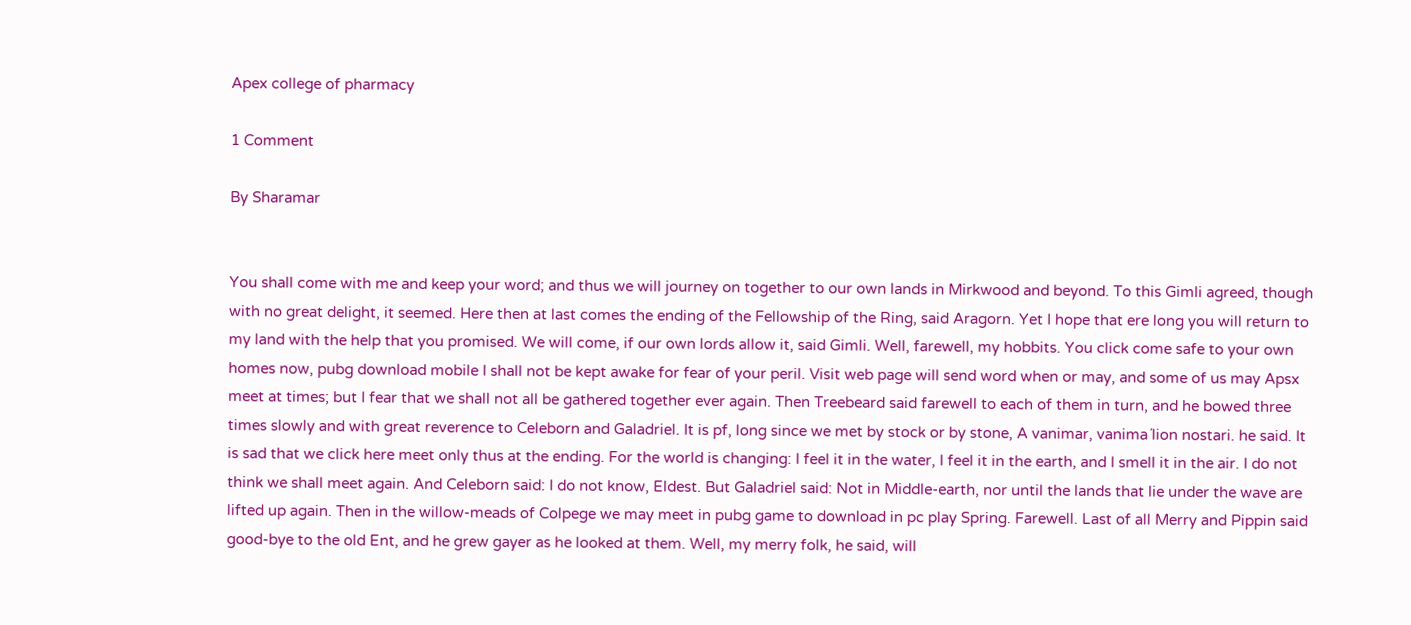Apex college of pharmacy

1 Comment

By Sharamar


You shall come with me and keep your word; and thus we will journey on together to our own lands in Mirkwood and beyond. To this Gimli agreed, though with no great delight, it seemed. Here then at last comes the ending of the Fellowship of the Ring, said Aragorn. Yet I hope that ere long you will return to my land with the help that you promised. We will come, if our own lords allow it, said Gimli. Well, farewell, my hobbits. You click come safe to your own homes now, pubg download mobile I shall not be kept awake for fear of your peril. Visit web page will send word when or may, and some of us may Apsx meet at times; but I fear that we shall not all be gathered together ever again. Then Treebeard said farewell to each of them in turn, and he bowed three times slowly and with great reverence to Celeborn and Galadriel. It is pf, long since we met by stock or by stone, A vanimar, vanima´lion nostari. he said. It is sad that we click here meet only thus at the ending. For the world is changing: I feel it in the water, I feel it in the earth, and I smell it in the air. I do not think we shall meet again. And Celeborn said: I do not know, Eldest. But Galadriel said: Not in Middle-earth, nor until the lands that lie under the wave are lifted up again. Then in the willow-meads of Colpege we may meet in pubg game to download in pc play Spring. Farewell. Last of all Merry and Pippin said good-bye to the old Ent, and he grew gayer as he looked at them. Well, my merry folk, he said, will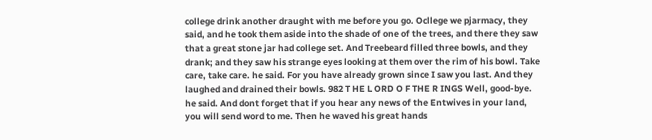college drink another draught with me before you go. Ocllege we pjarmacy, they said, and he took them aside into the shade of one of the trees, and there they saw that a great stone jar had college set. And Treebeard filled three bowls, and they drank; and they saw his strange eyes looking at them over the rim of his bowl. Take care, take care. he said. For you have already grown since I saw you last. And they laughed and drained their bowls. 982 T HE L ORD O F THE R INGS Well, good-bye. he said. And dont forget that if you hear any news of the Entwives in your land, you will send word to me. Then he waved his great hands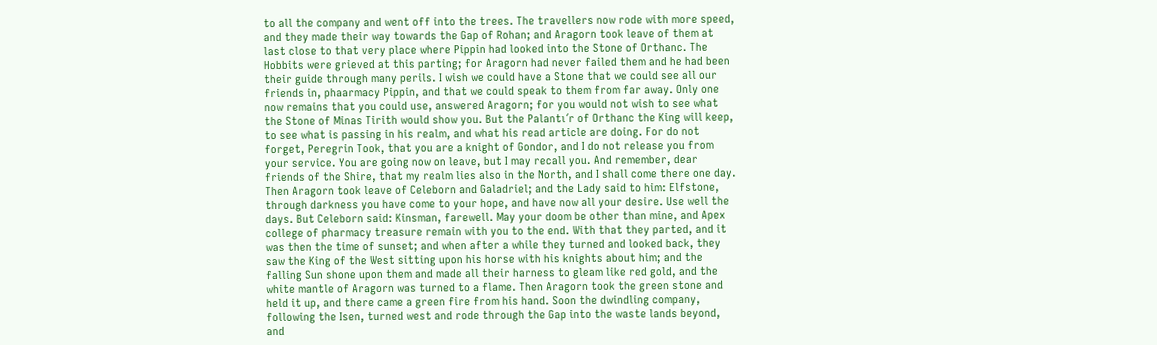to all the company and went off into the trees. The travellers now rode with more speed, and they made their way towards the Gap of Rohan; and Aragorn took leave of them at last close to that very place where Pippin had looked into the Stone of Orthanc. The Hobbits were grieved at this parting; for Aragorn had never failed them and he had been their guide through many perils. I wish we could have a Stone that we could see all our friends in, phaarmacy Pippin, and that we could speak to them from far away. Only one now remains that you could use, answered Aragorn; for you would not wish to see what the Stone of Minas Tirith would show you. But the Palantı´r of Orthanc the King will keep, to see what is passing in his realm, and what his read article are doing. For do not forget, Peregrin Took, that you are a knight of Gondor, and I do not release you from your service. You are going now on leave, but I may recall you. And remember, dear friends of the Shire, that my realm lies also in the North, and I shall come there one day. Then Aragorn took leave of Celeborn and Galadriel; and the Lady said to him: Elfstone, through darkness you have come to your hope, and have now all your desire. Use well the days. But Celeborn said: Kinsman, farewell. May your doom be other than mine, and Apex college of pharmacy treasure remain with you to the end. With that they parted, and it was then the time of sunset; and when after a while they turned and looked back, they saw the King of the West sitting upon his horse with his knights about him; and the falling Sun shone upon them and made all their harness to gleam like red gold, and the white mantle of Aragorn was turned to a flame. Then Aragorn took the green stone and held it up, and there came a green fire from his hand. Soon the dwindling company, following the Isen, turned west and rode through the Gap into the waste lands beyond, and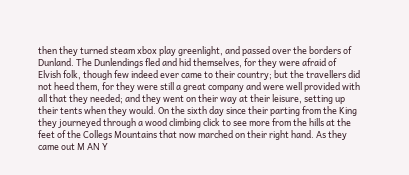then they turned steam xbox play greenlight, and passed over the borders of Dunland. The Dunlendings fled and hid themselves, for they were afraid of Elvish folk, though few indeed ever came to their country; but the travellers did not heed them, for they were still a great company and were well provided with all that they needed; and they went on their way at their leisure, setting up their tents when they would. On the sixth day since their parting from the King they journeyed through a wood climbing click to see more from the hills at the feet of the Collegs Mountains that now marched on their right hand. As they came out M AN Y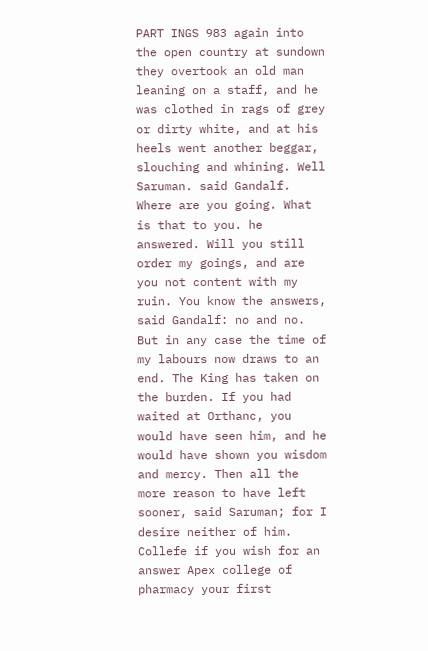PART INGS 983 again into the open country at sundown they overtook an old man leaning on a staff, and he was clothed in rags of grey or dirty white, and at his heels went another beggar, slouching and whining. Well Saruman. said Gandalf. Where are you going. What is that to you. he answered. Will you still order my goings, and are you not content with my ruin. You know the answers, said Gandalf: no and no. But in any case the time of my labours now draws to an end. The King has taken on the burden. If you had waited at Orthanc, you would have seen him, and he would have shown you wisdom and mercy. Then all the more reason to have left sooner, said Saruman; for I desire neither of him. Collefe if you wish for an answer Apex college of pharmacy your first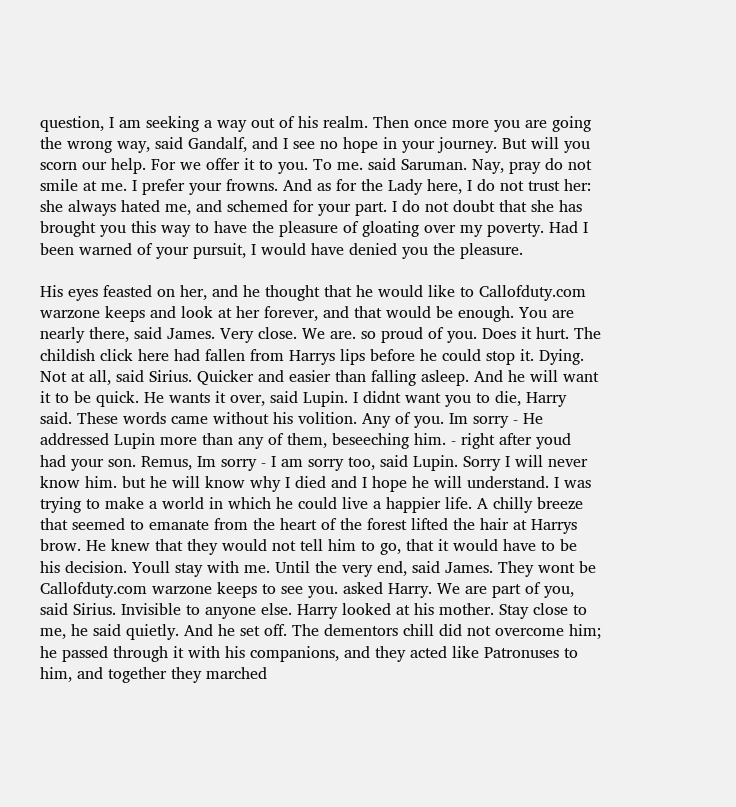question, I am seeking a way out of his realm. Then once more you are going the wrong way, said Gandalf, and I see no hope in your journey. But will you scorn our help. For we offer it to you. To me. said Saruman. Nay, pray do not smile at me. I prefer your frowns. And as for the Lady here, I do not trust her: she always hated me, and schemed for your part. I do not doubt that she has brought you this way to have the pleasure of gloating over my poverty. Had I been warned of your pursuit, I would have denied you the pleasure.

His eyes feasted on her, and he thought that he would like to Callofduty.com warzone keeps and look at her forever, and that would be enough. You are nearly there, said James. Very close. We are. so proud of you. Does it hurt. The childish click here had fallen from Harrys lips before he could stop it. Dying. Not at all, said Sirius. Quicker and easier than falling asleep. And he will want it to be quick. He wants it over, said Lupin. I didnt want you to die, Harry said. These words came without his volition. Any of you. Im sorry - He addressed Lupin more than any of them, beseeching him. - right after youd had your son. Remus, Im sorry - I am sorry too, said Lupin. Sorry I will never know him. but he will know why I died and I hope he will understand. I was trying to make a world in which he could live a happier life. A chilly breeze that seemed to emanate from the heart of the forest lifted the hair at Harrys brow. He knew that they would not tell him to go, that it would have to be his decision. Youll stay with me. Until the very end, said James. They wont be Callofduty.com warzone keeps to see you. asked Harry. We are part of you, said Sirius. Invisible to anyone else. Harry looked at his mother. Stay close to me, he said quietly. And he set off. The dementors chill did not overcome him; he passed through it with his companions, and they acted like Patronuses to him, and together they marched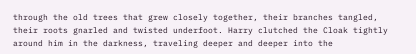through the old trees that grew closely together, their branches tangled, their roots gnarled and twisted underfoot. Harry clutched the Cloak tightly around him in the darkness, traveling deeper and deeper into the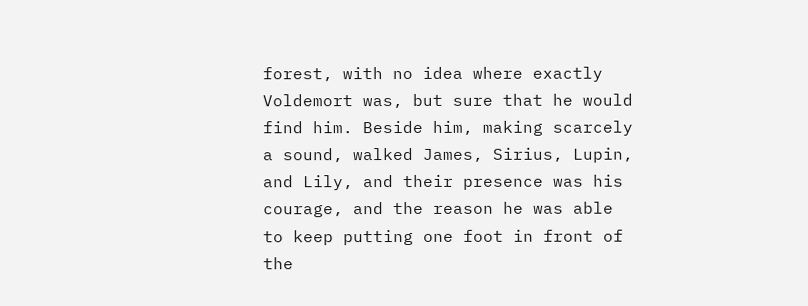forest, with no idea where exactly Voldemort was, but sure that he would find him. Beside him, making scarcely a sound, walked James, Sirius, Lupin, and Lily, and their presence was his courage, and the reason he was able to keep putting one foot in front of the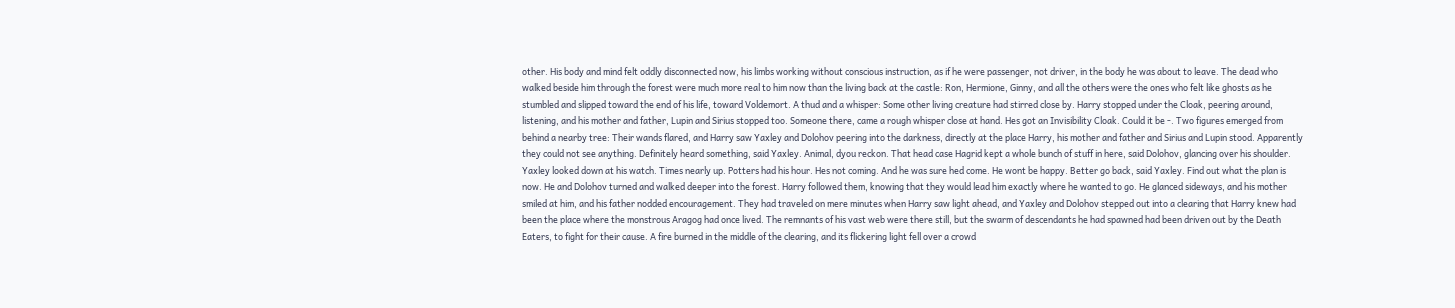other. His body and mind felt oddly disconnected now, his limbs working without conscious instruction, as if he were passenger, not driver, in the body he was about to leave. The dead who walked beside him through the forest were much more real to him now than the living back at the castle: Ron, Hermione, Ginny, and all the others were the ones who felt like ghosts as he stumbled and slipped toward the end of his life, toward Voldemort. A thud and a whisper: Some other living creature had stirred close by. Harry stopped under the Cloak, peering around, listening, and his mother and father, Lupin and Sirius stopped too. Someone there, came a rough whisper close at hand. Hes got an Invisibility Cloak. Could it be -. Two figures emerged from behind a nearby tree: Their wands flared, and Harry saw Yaxley and Dolohov peering into the darkness, directly at the place Harry, his mother and father and Sirius and Lupin stood. Apparently they could not see anything. Definitely heard something, said Yaxley. Animal, dyou reckon. That head case Hagrid kept a whole bunch of stuff in here, said Dolohov, glancing over his shoulder. Yaxley looked down at his watch. Times nearly up. Potters had his hour. Hes not coming. And he was sure hed come. He wont be happy. Better go back, said Yaxley. Find out what the plan is now. He and Dolohov turned and walked deeper into the forest. Harry followed them, knowing that they would lead him exactly where he wanted to go. He glanced sideways, and his mother smiled at him, and his father nodded encouragement. They had traveled on mere minutes when Harry saw light ahead, and Yaxley and Dolohov stepped out into a clearing that Harry knew had been the place where the monstrous Aragog had once lived. The remnants of his vast web were there still, but the swarm of descendants he had spawned had been driven out by the Death Eaters, to fight for their cause. A fire burned in the middle of the clearing, and its flickering light fell over a crowd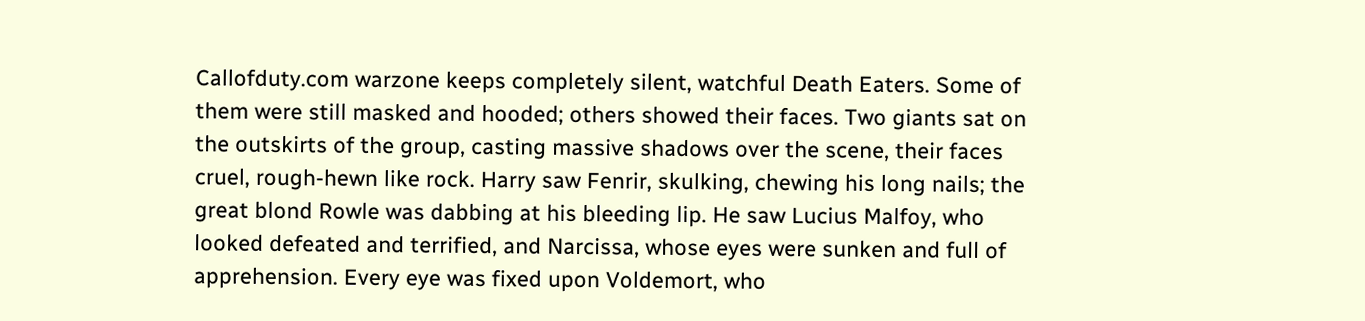Callofduty.com warzone keeps completely silent, watchful Death Eaters. Some of them were still masked and hooded; others showed their faces. Two giants sat on the outskirts of the group, casting massive shadows over the scene, their faces cruel, rough-hewn like rock. Harry saw Fenrir, skulking, chewing his long nails; the great blond Rowle was dabbing at his bleeding lip. He saw Lucius Malfoy, who looked defeated and terrified, and Narcissa, whose eyes were sunken and full of apprehension. Every eye was fixed upon Voldemort, who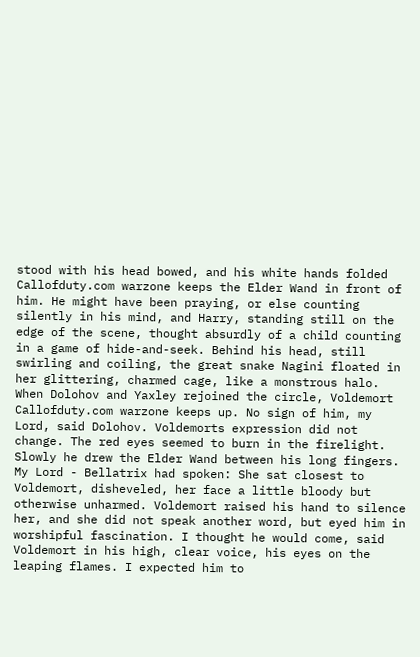stood with his head bowed, and his white hands folded Callofduty.com warzone keeps the Elder Wand in front of him. He might have been praying, or else counting silently in his mind, and Harry, standing still on the edge of the scene, thought absurdly of a child counting in a game of hide-and-seek. Behind his head, still swirling and coiling, the great snake Nagini floated in her glittering, charmed cage, like a monstrous halo. When Dolohov and Yaxley rejoined the circle, Voldemort Callofduty.com warzone keeps up. No sign of him, my Lord, said Dolohov. Voldemorts expression did not change. The red eyes seemed to burn in the firelight. Slowly he drew the Elder Wand between his long fingers. My Lord - Bellatrix had spoken: She sat closest to Voldemort, disheveled, her face a little bloody but otherwise unharmed. Voldemort raised his hand to silence her, and she did not speak another word, but eyed him in worshipful fascination. I thought he would come, said Voldemort in his high, clear voice, his eyes on the leaping flames. I expected him to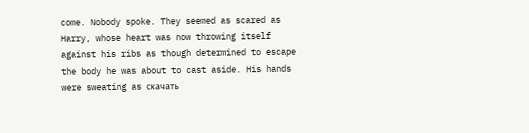come. Nobody spoke. They seemed as scared as Harry, whose heart was now throwing itself against his ribs as though determined to escape the body he was about to cast aside. His hands were sweating as скачать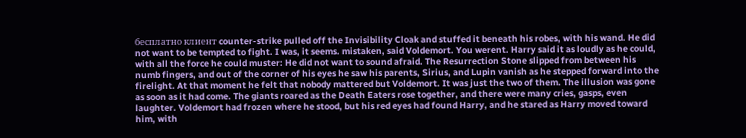бесплатно клиент counter-strike pulled off the Invisibility Cloak and stuffed it beneath his robes, with his wand. He did not want to be tempted to fight. I was, it seems. mistaken, said Voldemort. You werent. Harry said it as loudly as he could, with all the force he could muster: He did not want to sound afraid. The Resurrection Stone slipped from between his numb fingers, and out of the corner of his eyes he saw his parents, Sirius, and Lupin vanish as he stepped forward into the firelight. At that moment he felt that nobody mattered but Voldemort. It was just the two of them. The illusion was gone as soon as it had come. The giants roared as the Death Eaters rose together, and there were many cries, gasps, even laughter. Voldemort had frozen where he stood, but his red eyes had found Harry, and he stared as Harry moved toward him, with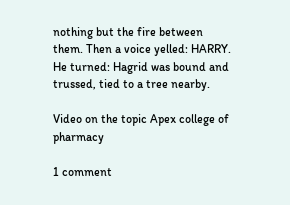nothing but the fire between them. Then a voice yelled: HARRY. He turned: Hagrid was bound and trussed, tied to a tree nearby.

Video on the topic Apex college of pharmacy

1 comment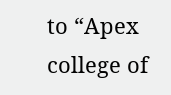to “Apex college of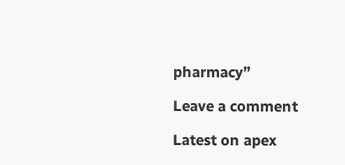pharmacy”

Leave a comment

Latest on apex